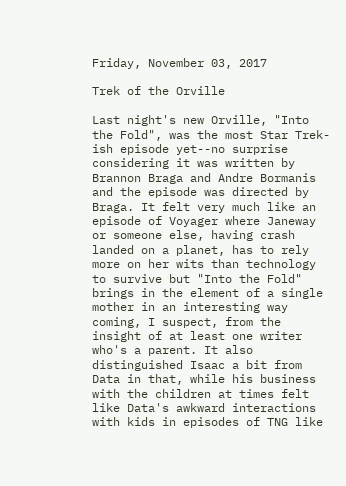Friday, November 03, 2017

Trek of the Orville

Last night's new Orville, "Into the Fold", was the most Star Trek-ish episode yet--no surprise considering it was written by Brannon Braga and Andre Bormanis and the episode was directed by Braga. It felt very much like an episode of Voyager where Janeway or someone else, having crash landed on a planet, has to rely more on her wits than technology to survive but "Into the Fold" brings in the element of a single mother in an interesting way coming, I suspect, from the insight of at least one writer who's a parent. It also distinguished Isaac a bit from Data in that, while his business with the children at times felt like Data's awkward interactions with kids in episodes of TNG like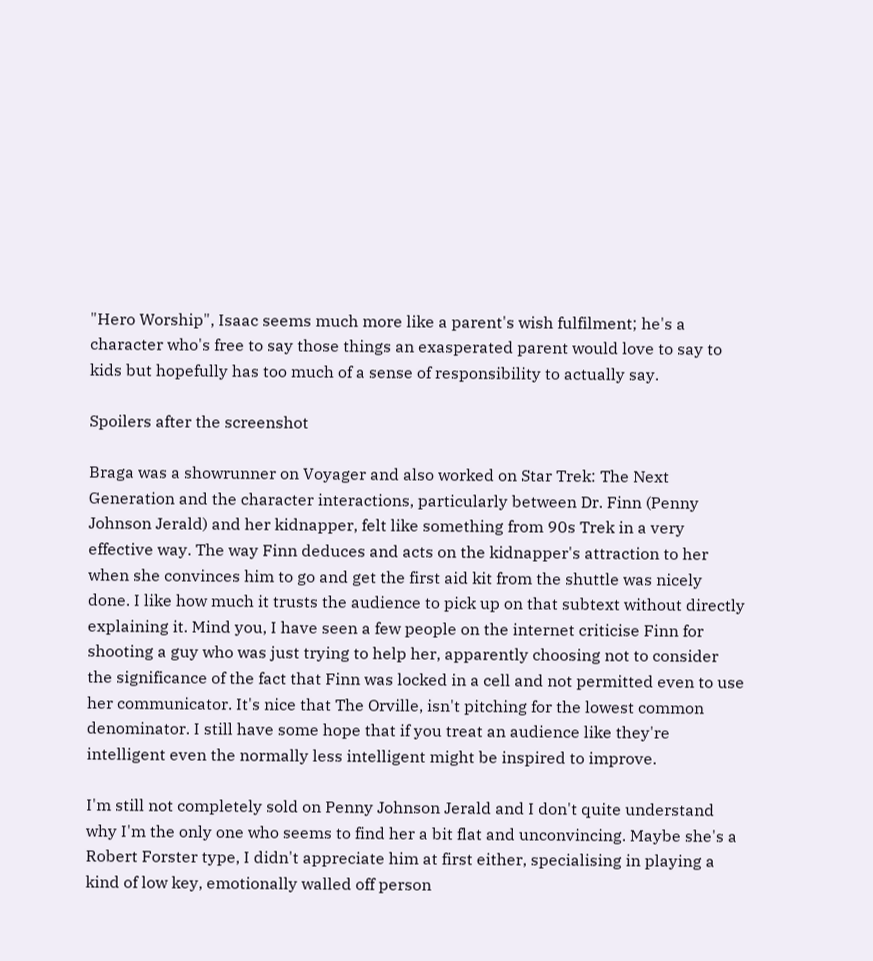"Hero Worship", Isaac seems much more like a parent's wish fulfilment; he's a character who's free to say those things an exasperated parent would love to say to kids but hopefully has too much of a sense of responsibility to actually say.

Spoilers after the screenshot

Braga was a showrunner on Voyager and also worked on Star Trek: The Next Generation and the character interactions, particularly between Dr. Finn (Penny Johnson Jerald) and her kidnapper, felt like something from 90s Trek in a very effective way. The way Finn deduces and acts on the kidnapper's attraction to her when she convinces him to go and get the first aid kit from the shuttle was nicely done. I like how much it trusts the audience to pick up on that subtext without directly explaining it. Mind you, I have seen a few people on the internet criticise Finn for shooting a guy who was just trying to help her, apparently choosing not to consider the significance of the fact that Finn was locked in a cell and not permitted even to use her communicator. It's nice that The Orville, isn't pitching for the lowest common denominator. I still have some hope that if you treat an audience like they're intelligent even the normally less intelligent might be inspired to improve.

I'm still not completely sold on Penny Johnson Jerald and I don't quite understand why I'm the only one who seems to find her a bit flat and unconvincing. Maybe she's a Robert Forster type, I didn't appreciate him at first either, specialising in playing a kind of low key, emotionally walled off person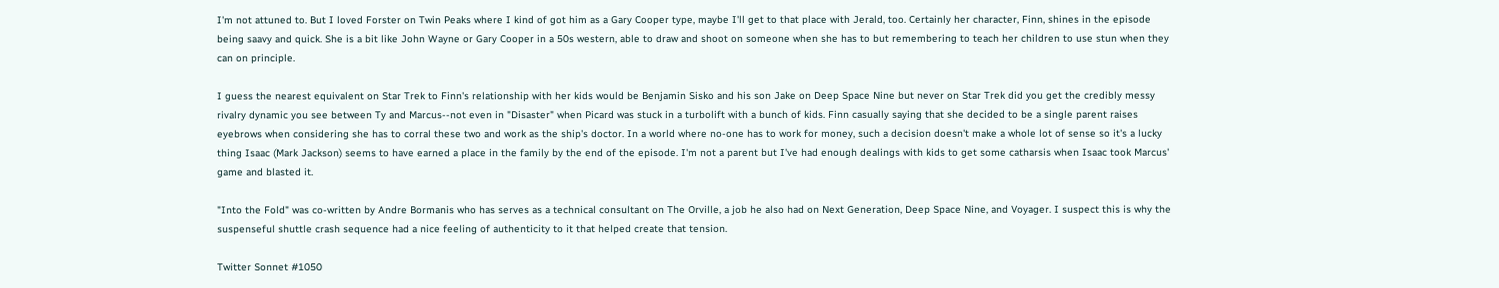I'm not attuned to. But I loved Forster on Twin Peaks where I kind of got him as a Gary Cooper type, maybe I'll get to that place with Jerald, too. Certainly her character, Finn, shines in the episode being saavy and quick. She is a bit like John Wayne or Gary Cooper in a 50s western, able to draw and shoot on someone when she has to but remembering to teach her children to use stun when they can on principle.

I guess the nearest equivalent on Star Trek to Finn's relationship with her kids would be Benjamin Sisko and his son Jake on Deep Space Nine but never on Star Trek did you get the credibly messy rivalry dynamic you see between Ty and Marcus--not even in "Disaster" when Picard was stuck in a turbolift with a bunch of kids. Finn casually saying that she decided to be a single parent raises eyebrows when considering she has to corral these two and work as the ship's doctor. In a world where no-one has to work for money, such a decision doesn't make a whole lot of sense so it's a lucky thing Isaac (Mark Jackson) seems to have earned a place in the family by the end of the episode. I'm not a parent but I've had enough dealings with kids to get some catharsis when Isaac took Marcus' game and blasted it.

"Into the Fold" was co-written by Andre Bormanis who has serves as a technical consultant on The Orville, a job he also had on Next Generation, Deep Space Nine, and Voyager. I suspect this is why the suspenseful shuttle crash sequence had a nice feeling of authenticity to it that helped create that tension.

Twitter Sonnet #1050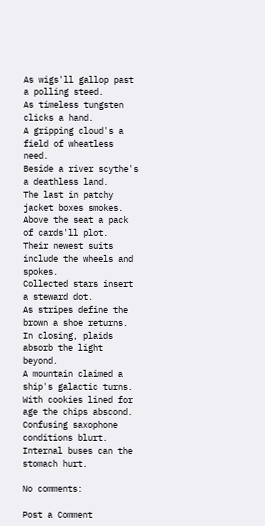As wigs'll gallop past a polling steed.
As timeless tungsten clicks a hand.
A gripping cloud's a field of wheatless need.
Beside a river scythe's a deathless land.
The last in patchy jacket boxes smokes.
Above the seat a pack of cards'll plot.
Their newest suits include the wheels and spokes.
Collected stars insert a steward dot.
As stripes define the brown a shoe returns.
In closing, plaids absorb the light beyond.
A mountain claimed a ship's galactic turns.
With cookies lined for age the chips abscond.
Confusing saxophone conditions blurt.
Internal buses can the stomach hurt.

No comments:

Post a Comment